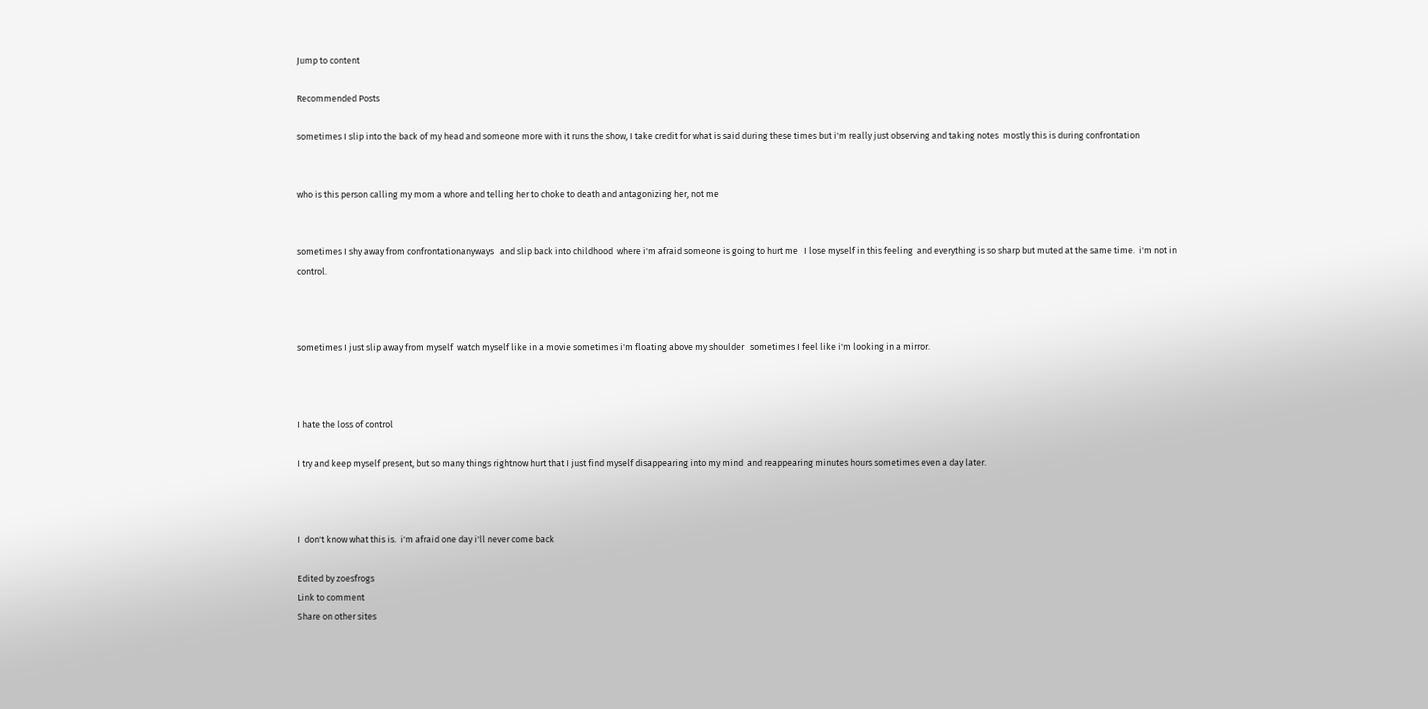Jump to content

Recommended Posts

sometimes I slip into the back of my head and someone more with it runs the show, I take credit for what is said during these times but i'm really just observing and taking notes  mostly this is during confrontation


who is this person calling my mom a whore and telling her to choke to death and antagonizing her, not me


sometimes I shy away from confrontationanyways   and slip back into childhood  where i'm afraid someone is going to hurt me   I lose myself in this feeling  and everything is so sharp but muted at the same time.  i'm not in control.



sometimes I just slip away from myself  watch myself like in a movie sometimes i'm floating above my shoulder   sometimes I feel like i'm looking in a mirror.



I hate the loss of control

I try and keep myself present, but so many things rightnow hurt that I just find myself disappearing into my mind  and reappearing minutes hours sometimes even a day later.



I  don't know what this is.  i'm afraid one day i'll never come back

Edited by zoesfrogs
Link to comment
Share on other sites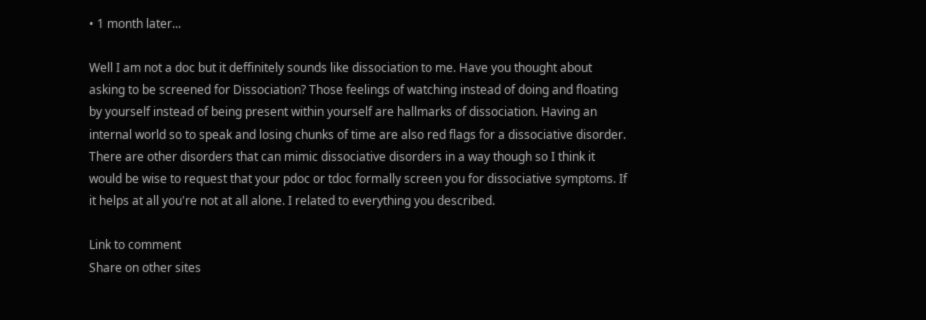• 1 month later...

Well I am not a doc but it deffinitely sounds like dissociation to me. Have you thought about asking to be screened for Dissociation? Those feelings of watching instead of doing and floating by yourself instead of being present within yourself are hallmarks of dissociation. Having an internal world so to speak and losing chunks of time are also red flags for a dissociative disorder. There are other disorders that can mimic dissociative disorders in a way though so I think it would be wise to request that your pdoc or tdoc formally screen you for dissociative symptoms. If it helps at all you're not at all alone. I related to everything you described.

Link to comment
Share on other sites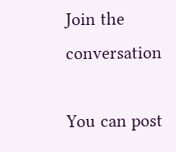Join the conversation

You can post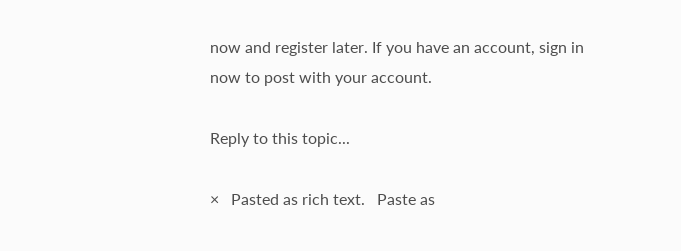now and register later. If you have an account, sign in now to post with your account.

Reply to this topic...

×   Pasted as rich text.   Paste as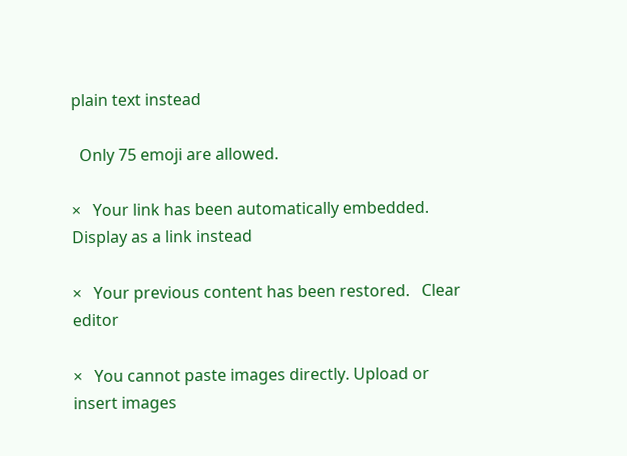plain text instead

  Only 75 emoji are allowed.

×   Your link has been automatically embedded.   Display as a link instead

×   Your previous content has been restored.   Clear editor

×   You cannot paste images directly. Upload or insert images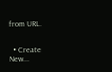from URL.


  • Create New...